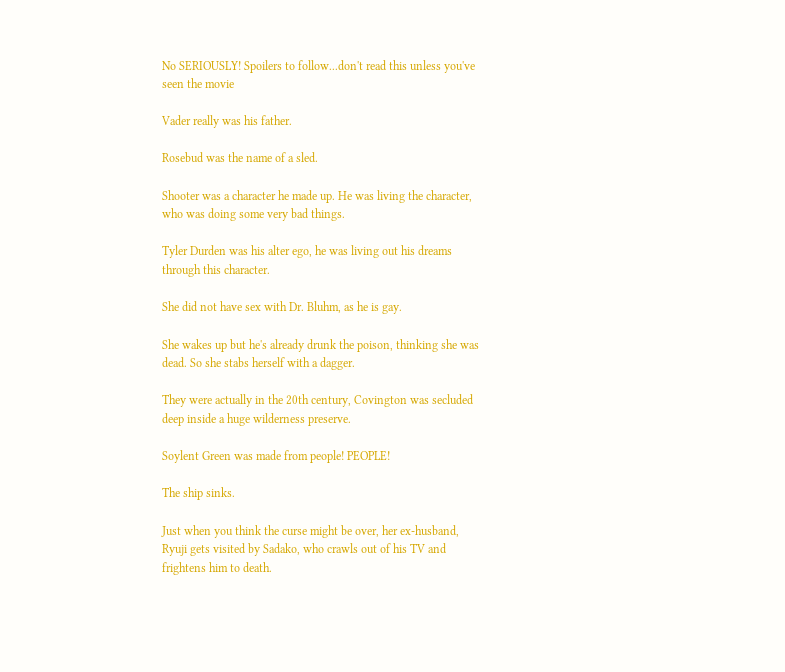No SERIOUSLY! Spoilers to follow...don't read this unless you've seen the movie

Vader really was his father.

Rosebud was the name of a sled.

Shooter was a character he made up. He was living the character, who was doing some very bad things.

Tyler Durden was his alter ego, he was living out his dreams through this character.

She did not have sex with Dr. Bluhm, as he is gay.

She wakes up but he's already drunk the poison, thinking she was dead. So she stabs herself with a dagger.

They were actually in the 20th century, Covington was secluded deep inside a huge wilderness preserve.

Soylent Green was made from people! PEOPLE!

The ship sinks.

Just when you think the curse might be over, her ex-husband, Ryuji gets visited by Sadako, who crawls out of his TV and frightens him to death.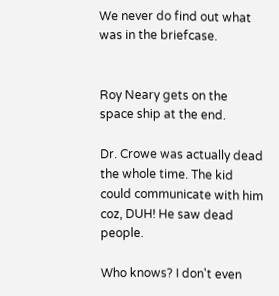We never do find out what was in the briefcase.


Roy Neary gets on the space ship at the end.

Dr. Crowe was actually dead the whole time. The kid could communicate with him coz, DUH! He saw dead people.

Who knows? I don't even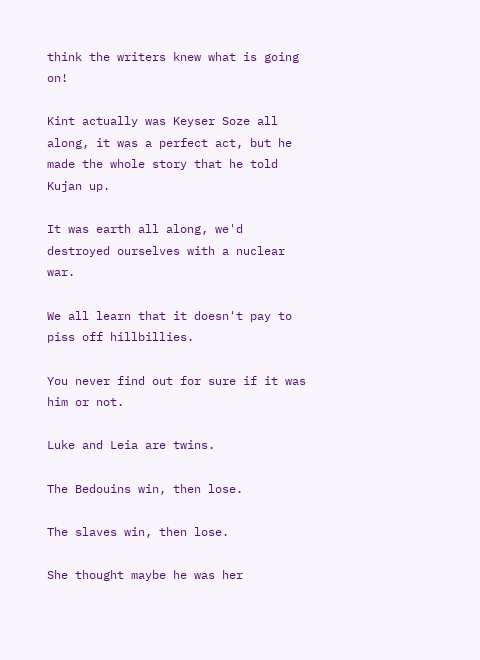think the writers knew what is going on!

Kint actually was Keyser Soze all along, it was a perfect act, but he made the whole story that he told Kujan up.

It was earth all along, we'd destroyed ourselves with a nuclear war.

We all learn that it doesn't pay to piss off hillbillies.

You never find out for sure if it was him or not.

Luke and Leia are twins.

The Bedouins win, then lose.

The slaves win, then lose.

She thought maybe he was her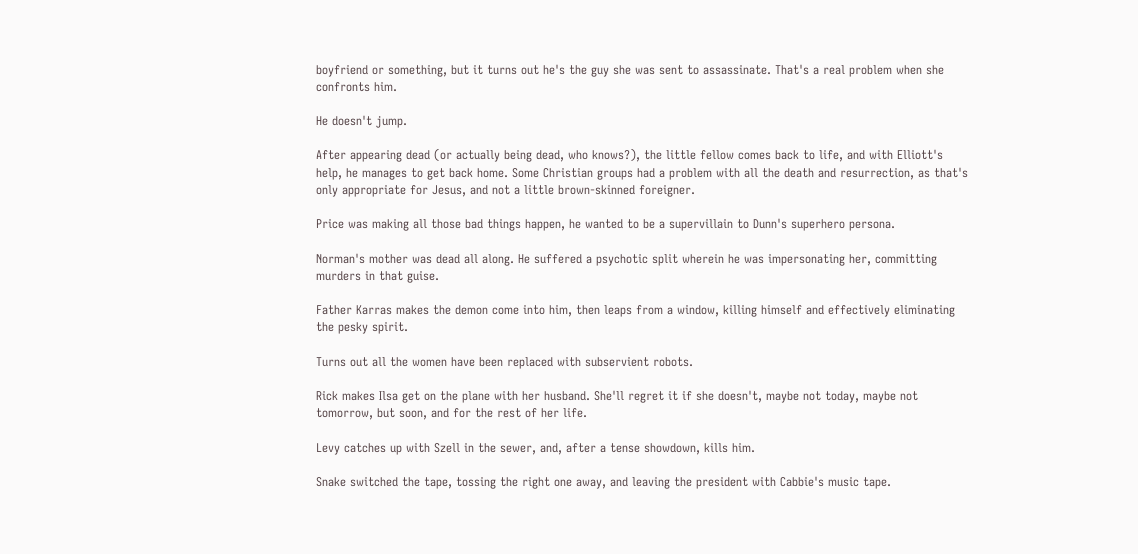boyfriend or something, but it turns out he's the guy she was sent to assassinate. That's a real problem when she confronts him.

He doesn't jump.

After appearing dead (or actually being dead, who knows?), the little fellow comes back to life, and with Elliott's help, he manages to get back home. Some Christian groups had a problem with all the death and resurrection, as that's only appropriate for Jesus, and not a little brown-skinned foreigner.

Price was making all those bad things happen, he wanted to be a supervillain to Dunn's superhero persona.

Norman's mother was dead all along. He suffered a psychotic split wherein he was impersonating her, committing murders in that guise.

Father Karras makes the demon come into him, then leaps from a window, killing himself and effectively eliminating the pesky spirit.

Turns out all the women have been replaced with subservient robots.

Rick makes Ilsa get on the plane with her husband. She'll regret it if she doesn't, maybe not today, maybe not tomorrow, but soon, and for the rest of her life.

Levy catches up with Szell in the sewer, and, after a tense showdown, kills him.

Snake switched the tape, tossing the right one away, and leaving the president with Cabbie's music tape.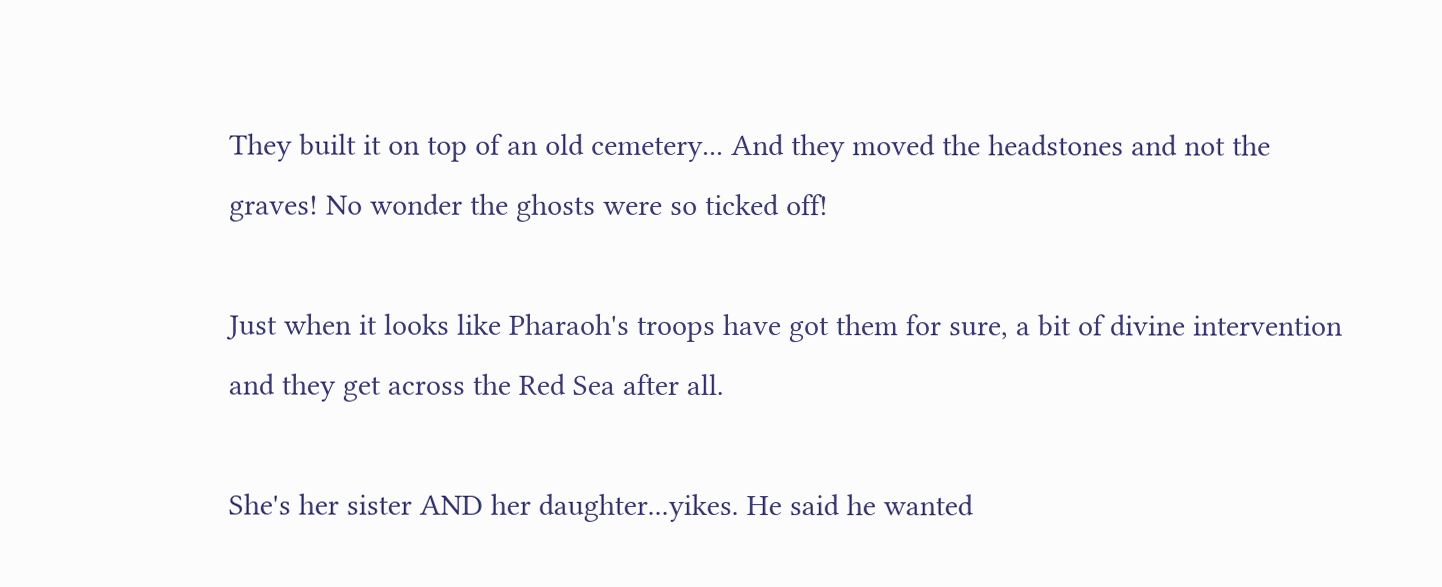They built it on top of an old cemetery... And they moved the headstones and not the graves! No wonder the ghosts were so ticked off!

Just when it looks like Pharaoh's troops have got them for sure, a bit of divine intervention and they get across the Red Sea after all.

She's her sister AND her daughter...yikes. He said he wanted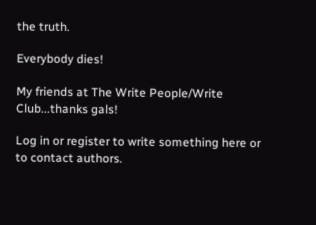the truth.

Everybody dies!

My friends at The Write People/Write Club...thanks gals!

Log in or register to write something here or to contact authors.